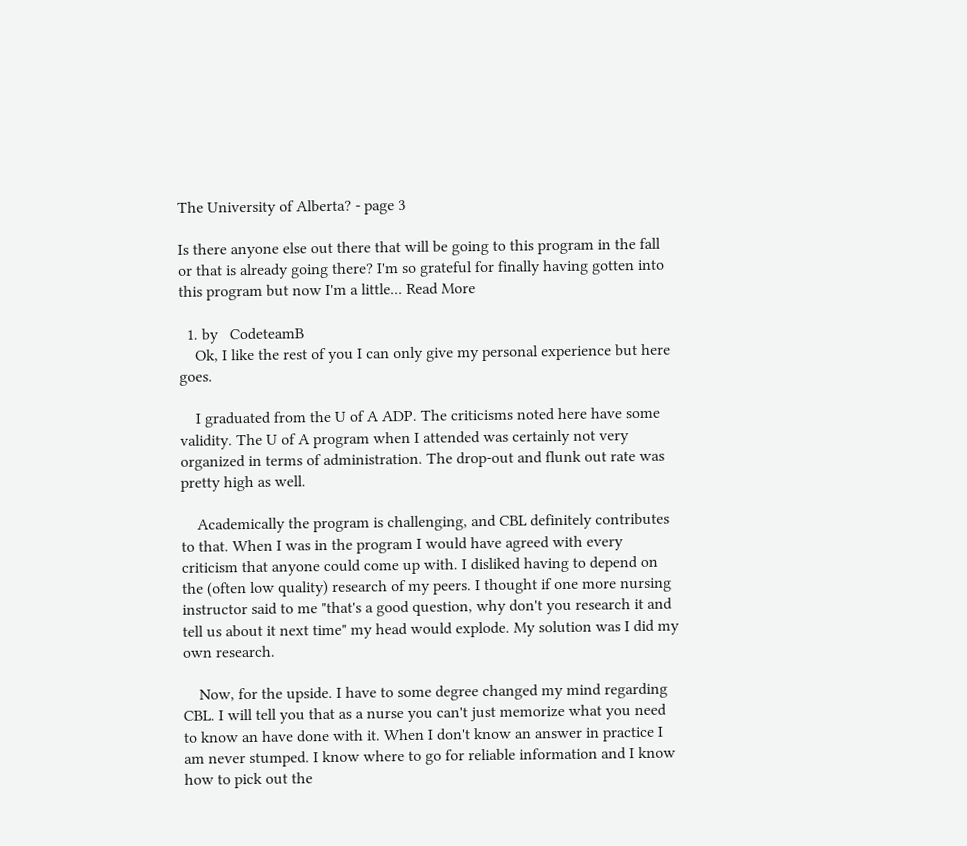The University of Alberta? - page 3

Is there anyone else out there that will be going to this program in the fall or that is already going there? I'm so grateful for finally having gotten into this program but now I'm a little... Read More

  1. by   CodeteamB
    Ok, I like the rest of you I can only give my personal experience but here goes.

    I graduated from the U of A ADP. The criticisms noted here have some validity. The U of A program when I attended was certainly not very organized in terms of administration. The drop-out and flunk out rate was pretty high as well.

    Academically the program is challenging, and CBL definitely contributes to that. When I was in the program I would have agreed with every criticism that anyone could come up with. I disliked having to depend on the (often low quality) research of my peers. I thought if one more nursing instructor said to me "that's a good question, why don't you research it and tell us about it next time" my head would explode. My solution was I did my own research.

    Now, for the upside. I have to some degree changed my mind regarding CBL. I will tell you that as a nurse you can't just memorize what you need to know an have done with it. When I don't know an answer in practice I am never stumped. I know where to go for reliable information and I know how to pick out the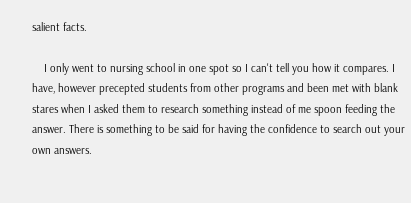salient facts.

    I only went to nursing school in one spot so I can't tell you how it compares. I have, however precepted students from other programs and been met with blank stares when I asked them to research something instead of me spoon feeding the answer. There is something to be said for having the confidence to search out your own answers.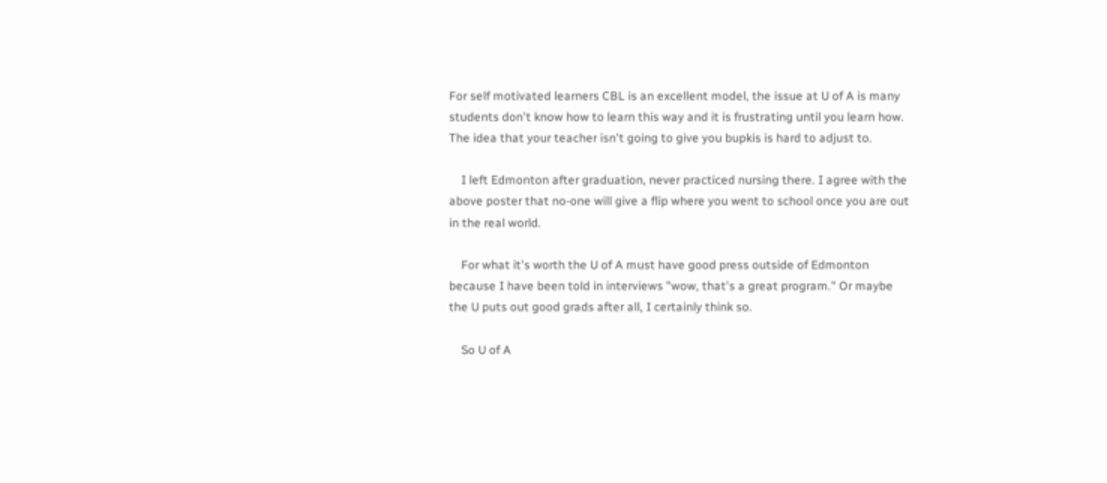For self motivated learners CBL is an excellent model, the issue at U of A is many students don't know how to learn this way and it is frustrating until you learn how. The idea that your teacher isn't going to give you bupkis is hard to adjust to.

    I left Edmonton after graduation, never practiced nursing there. I agree with the above poster that no-one will give a flip where you went to school once you are out in the real world.

    For what it's worth the U of A must have good press outside of Edmonton because I have been told in interviews "wow, that's a great program." Or maybe the U puts out good grads after all, I certainly think so.

    So U of A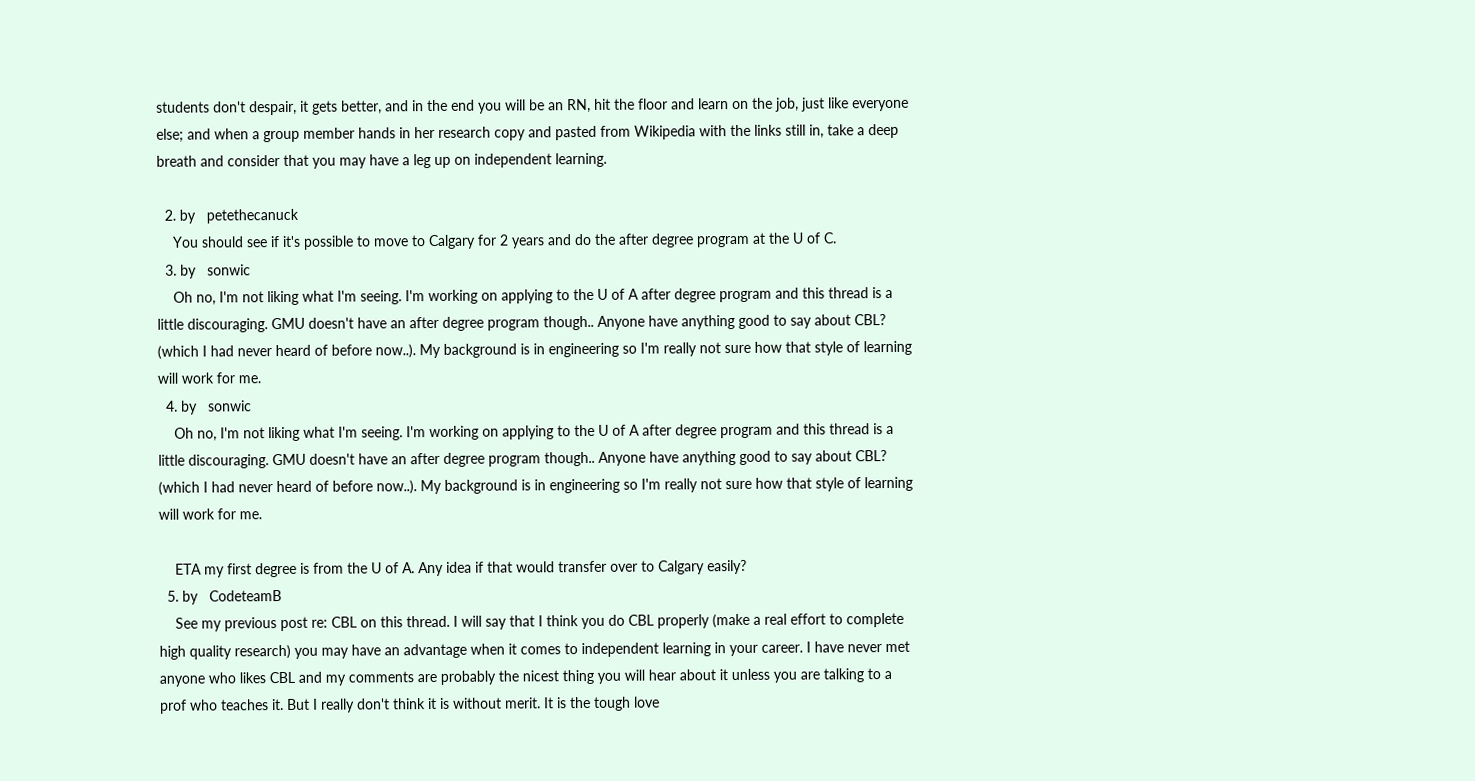students don't despair, it gets better, and in the end you will be an RN, hit the floor and learn on the job, just like everyone else; and when a group member hands in her research copy and pasted from Wikipedia with the links still in, take a deep breath and consider that you may have a leg up on independent learning.

  2. by   petethecanuck
    You should see if it's possible to move to Calgary for 2 years and do the after degree program at the U of C.
  3. by   sonwic
    Oh no, I'm not liking what I'm seeing. I'm working on applying to the U of A after degree program and this thread is a little discouraging. GMU doesn't have an after degree program though.. Anyone have anything good to say about CBL? (which I had never heard of before now..). My background is in engineering so I'm really not sure how that style of learning will work for me.
  4. by   sonwic
    Oh no, I'm not liking what I'm seeing. I'm working on applying to the U of A after degree program and this thread is a little discouraging. GMU doesn't have an after degree program though.. Anyone have anything good to say about CBL? (which I had never heard of before now..). My background is in engineering so I'm really not sure how that style of learning will work for me.

    ETA my first degree is from the U of A. Any idea if that would transfer over to Calgary easily?
  5. by   CodeteamB
    See my previous post re: CBL on this thread. I will say that I think you do CBL properly (make a real effort to complete high quality research) you may have an advantage when it comes to independent learning in your career. I have never met anyone who likes CBL and my comments are probably the nicest thing you will hear about it unless you are talking to a prof who teaches it. But I really don't think it is without merit. It is the tough love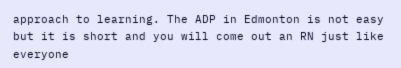approach to learning. The ADP in Edmonton is not easy but it is short and you will come out an RN just like everyone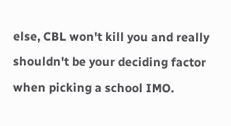else, CBL won't kill you and really shouldn't be your deciding factor when picking a school IMO.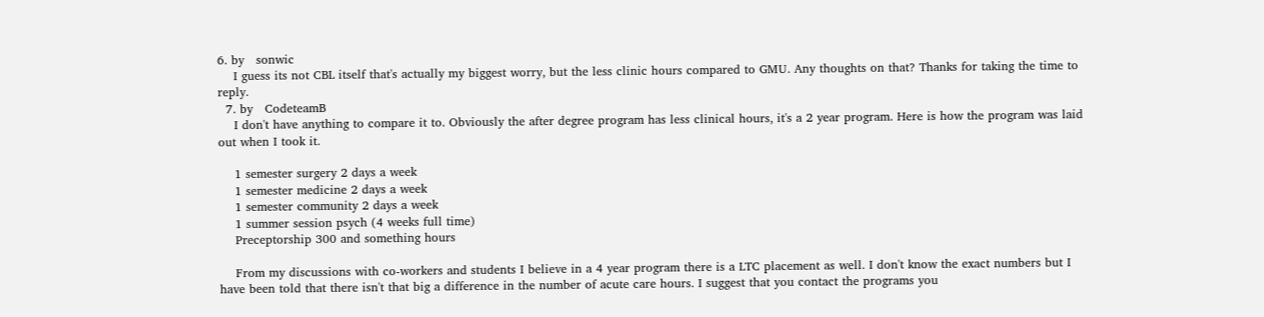6. by   sonwic
    I guess its not CBL itself that's actually my biggest worry, but the less clinic hours compared to GMU. Any thoughts on that? Thanks for taking the time to reply.
  7. by   CodeteamB
    I don't have anything to compare it to. Obviously the after degree program has less clinical hours, it's a 2 year program. Here is how the program was laid out when I took it.

    1 semester surgery 2 days a week
    1 semester medicine 2 days a week
    1 semester community 2 days a week
    1 summer session psych (4 weeks full time)
    Preceptorship 300 and something hours

    From my discussions with co-workers and students I believe in a 4 year program there is a LTC placement as well. I don't know the exact numbers but I have been told that there isn't that big a difference in the number of acute care hours. I suggest that you contact the programs you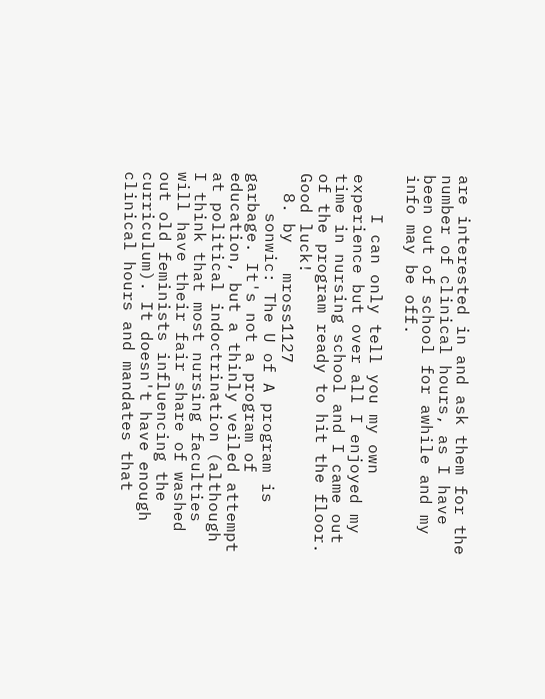are interested in and ask them for the number of clinical hours, as I have been out of school for awhile and my info may be off.

    I can only tell you my own experience but over all I enjoyed my time in nursing school and I came out of the program ready to hit the floor. Good luck!
  8. by   mross1127
    sonwic: The U of A program is garbage. It's not a program of education, but a thinly veiled attempt at political indoctrination (although I think that most nursing faculties will have their fair share of washed out old feminists influencing the curriculum). It doesn't have enough clinical hours and mandates that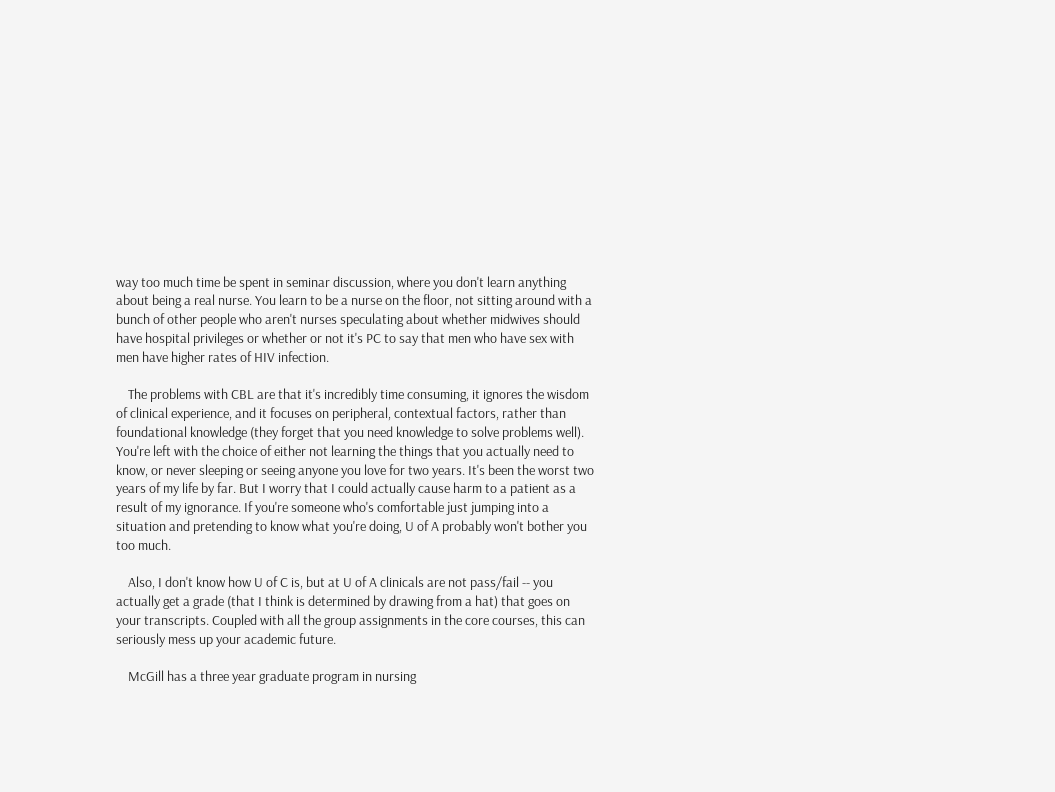way too much time be spent in seminar discussion, where you don't learn anything about being a real nurse. You learn to be a nurse on the floor, not sitting around with a bunch of other people who aren't nurses speculating about whether midwives should have hospital privileges or whether or not it's PC to say that men who have sex with men have higher rates of HIV infection.

    The problems with CBL are that it's incredibly time consuming, it ignores the wisdom of clinical experience, and it focuses on peripheral, contextual factors, rather than foundational knowledge (they forget that you need knowledge to solve problems well). You're left with the choice of either not learning the things that you actually need to know, or never sleeping or seeing anyone you love for two years. It's been the worst two years of my life by far. But I worry that I could actually cause harm to a patient as a result of my ignorance. If you're someone who's comfortable just jumping into a situation and pretending to know what you're doing, U of A probably won't bother you too much.

    Also, I don't know how U of C is, but at U of A clinicals are not pass/fail -- you actually get a grade (that I think is determined by drawing from a hat) that goes on your transcripts. Coupled with all the group assignments in the core courses, this can seriously mess up your academic future.

    McGill has a three year graduate program in nursing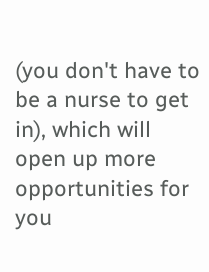(you don't have to be a nurse to get in), which will open up more opportunities for you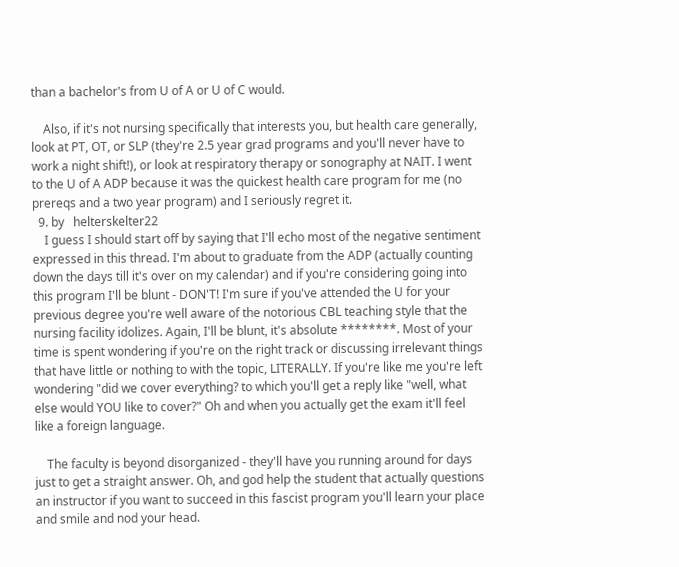than a bachelor's from U of A or U of C would.

    Also, if it's not nursing specifically that interests you, but health care generally, look at PT, OT, or SLP (they're 2.5 year grad programs and you'll never have to work a night shift!), or look at respiratory therapy or sonography at NAIT. I went to the U of A ADP because it was the quickest health care program for me (no prereqs and a two year program) and I seriously regret it.
  9. by   helterskelter22
    I guess I should start off by saying that I'll echo most of the negative sentiment expressed in this thread. I'm about to graduate from the ADP (actually counting down the days till it's over on my calendar) and if you're considering going into this program I'll be blunt - DON'T! I'm sure if you've attended the U for your previous degree you're well aware of the notorious CBL teaching style that the nursing facility idolizes. Again, I'll be blunt, it's absolute ********. Most of your time is spent wondering if you're on the right track or discussing irrelevant things that have little or nothing to with the topic, LITERALLY. If you're like me you're left wondering "did we cover everything? to which you'll get a reply like "well, what else would YOU like to cover?" Oh and when you actually get the exam it'll feel like a foreign language.

    The faculty is beyond disorganized - they'll have you running around for days just to get a straight answer. Oh, and god help the student that actually questions an instructor if you want to succeed in this fascist program you'll learn your place and smile and nod your head.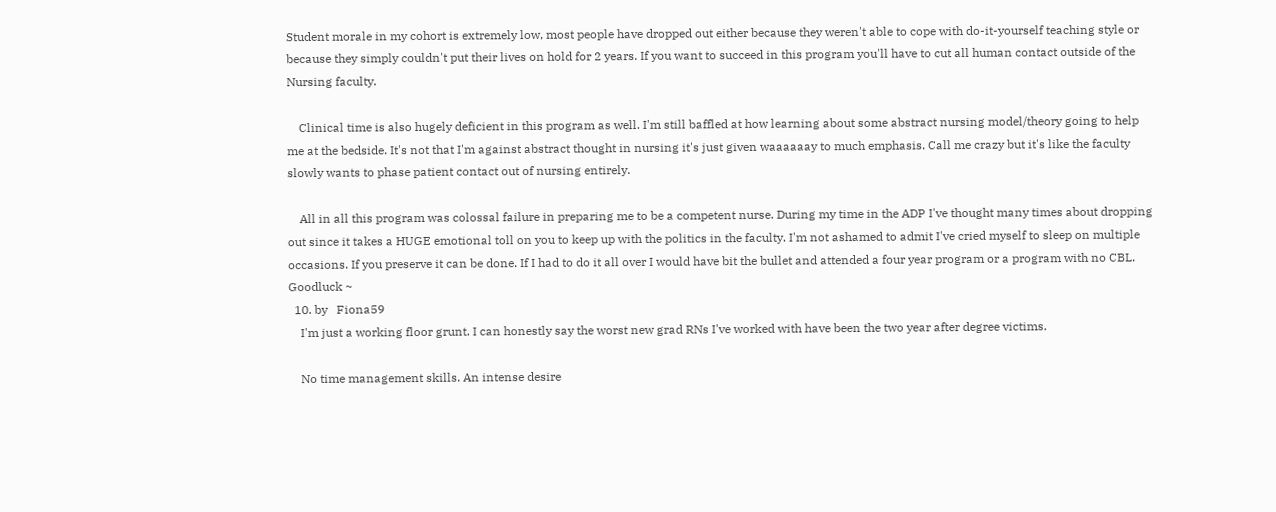Student morale in my cohort is extremely low, most people have dropped out either because they weren't able to cope with do-it-yourself teaching style or because they simply couldn't put their lives on hold for 2 years. If you want to succeed in this program you'll have to cut all human contact outside of the Nursing faculty.

    Clinical time is also hugely deficient in this program as well. I'm still baffled at how learning about some abstract nursing model/theory going to help me at the bedside. It's not that I'm against abstract thought in nursing it's just given waaaaaay to much emphasis. Call me crazy but it's like the faculty slowly wants to phase patient contact out of nursing entirely.

    All in all this program was colossal failure in preparing me to be a competent nurse. During my time in the ADP I've thought many times about dropping out since it takes a HUGE emotional toll on you to keep up with the politics in the faculty. I'm not ashamed to admit I've cried myself to sleep on multiple occasions. If you preserve it can be done. If I had to do it all over I would have bit the bullet and attended a four year program or a program with no CBL. Goodluck ~
  10. by   Fiona59
    I'm just a working floor grunt. I can honestly say the worst new grad RNs I've worked with have been the two year after degree victims.

    No time management skills. An intense desire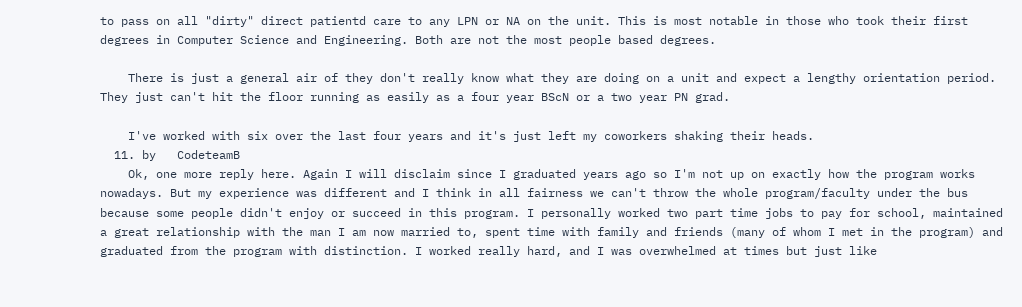to pass on all "dirty" direct patientd care to any LPN or NA on the unit. This is most notable in those who took their first degrees in Computer Science and Engineering. Both are not the most people based degrees.

    There is just a general air of they don't really know what they are doing on a unit and expect a lengthy orientation period. They just can't hit the floor running as easily as a four year BScN or a two year PN grad.

    I've worked with six over the last four years and it's just left my coworkers shaking their heads.
  11. by   CodeteamB
    Ok, one more reply here. Again I will disclaim since I graduated years ago so I'm not up on exactly how the program works nowadays. But my experience was different and I think in all fairness we can't throw the whole program/faculty under the bus because some people didn't enjoy or succeed in this program. I personally worked two part time jobs to pay for school, maintained a great relationship with the man I am now married to, spent time with family and friends (many of whom I met in the program) and graduated from the program with distinction. I worked really hard, and I was overwhelmed at times but just like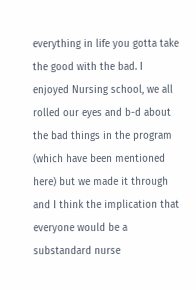everything in life you gotta take the good with the bad. I enjoyed Nursing school, we all rolled our eyes and b-d about the bad things in the program (which have been mentioned here) but we made it through and I think the implication that everyone would be a substandard nurse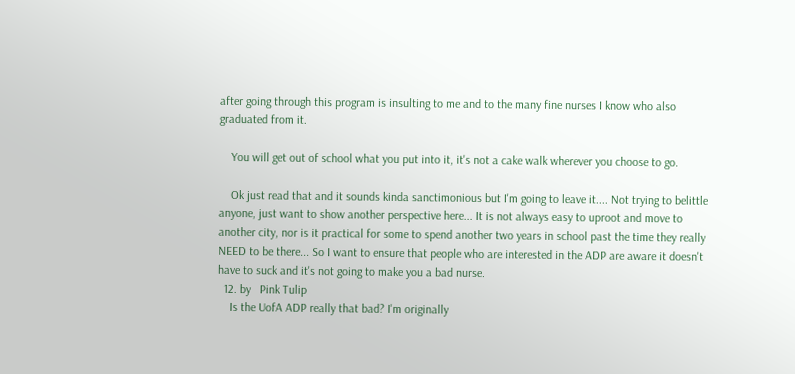after going through this program is insulting to me and to the many fine nurses I know who also graduated from it.

    You will get out of school what you put into it, it's not a cake walk wherever you choose to go.

    Ok just read that and it sounds kinda sanctimonious but I'm going to leave it.... Not trying to belittle anyone, just want to show another perspective here... It is not always easy to uproot and move to another city, nor is it practical for some to spend another two years in school past the time they really NEED to be there... So I want to ensure that people who are interested in the ADP are aware it doesn't have to suck and it's not going to make you a bad nurse.
  12. by   Pink Tulip
    Is the UofA ADP really that bad? I'm originally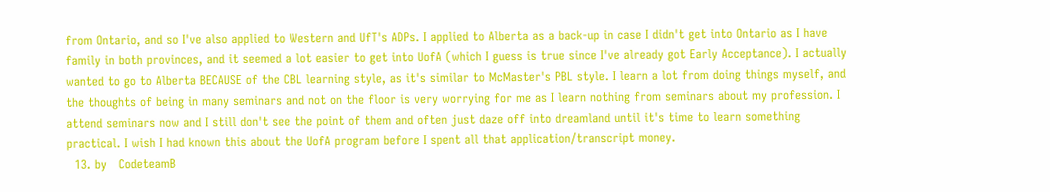from Ontario, and so I've also applied to Western and UfT's ADPs. I applied to Alberta as a back-up in case I didn't get into Ontario as I have family in both provinces, and it seemed a lot easier to get into UofA (which I guess is true since I've already got Early Acceptance). I actually wanted to go to Alberta BECAUSE of the CBL learning style, as it's similar to McMaster's PBL style. I learn a lot from doing things myself, and the thoughts of being in many seminars and not on the floor is very worrying for me as I learn nothing from seminars about my profession. I attend seminars now and I still don't see the point of them and often just daze off into dreamland until it's time to learn something practical. I wish I had known this about the UofA program before I spent all that application/transcript money.
  13. by   CodeteamB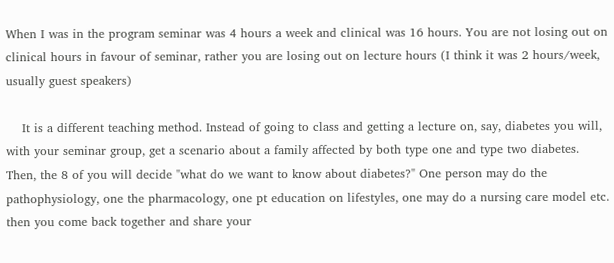When I was in the program seminar was 4 hours a week and clinical was 16 hours. You are not losing out on clinical hours in favour of seminar, rather you are losing out on lecture hours (I think it was 2 hours/week, usually guest speakers)

    It is a different teaching method. Instead of going to class and getting a lecture on, say, diabetes you will, with your seminar group, get a scenario about a family affected by both type one and type two diabetes. Then, the 8 of you will decide "what do we want to know about diabetes?" One person may do the pathophysiology, one the pharmacology, one pt education on lifestyles, one may do a nursing care model etc. then you come back together and share your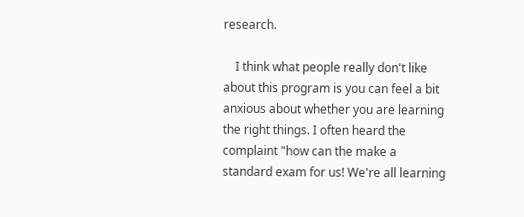research.

    I think what people really don't like about this program is you can feel a bit anxious about whether you are learning the right things. I often heard the complaint "how can the make a standard exam for us! We're all learning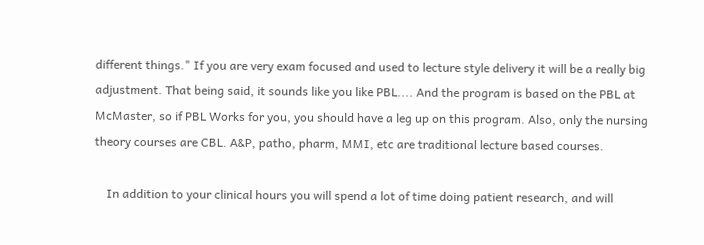different things." If you are very exam focused and used to lecture style delivery it will be a really big adjustment. That being said, it sounds like you like PBL.... And the program is based on the PBL at McMaster, so if PBL Works for you, you should have a leg up on this program. Also, only the nursing theory courses are CBL. A&P, patho, pharm, MMI, etc are traditional lecture based courses.

    In addition to your clinical hours you will spend a lot of time doing patient research, and will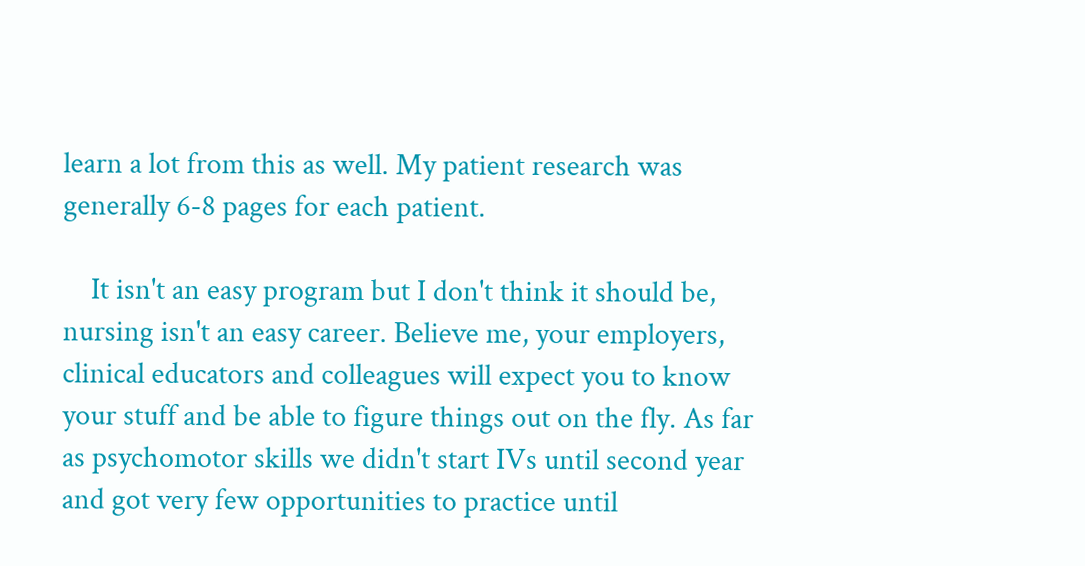learn a lot from this as well. My patient research was generally 6-8 pages for each patient.

    It isn't an easy program but I don't think it should be, nursing isn't an easy career. Believe me, your employers, clinical educators and colleagues will expect you to know your stuff and be able to figure things out on the fly. As far as psychomotor skills we didn't start IVs until second year and got very few opportunities to practice until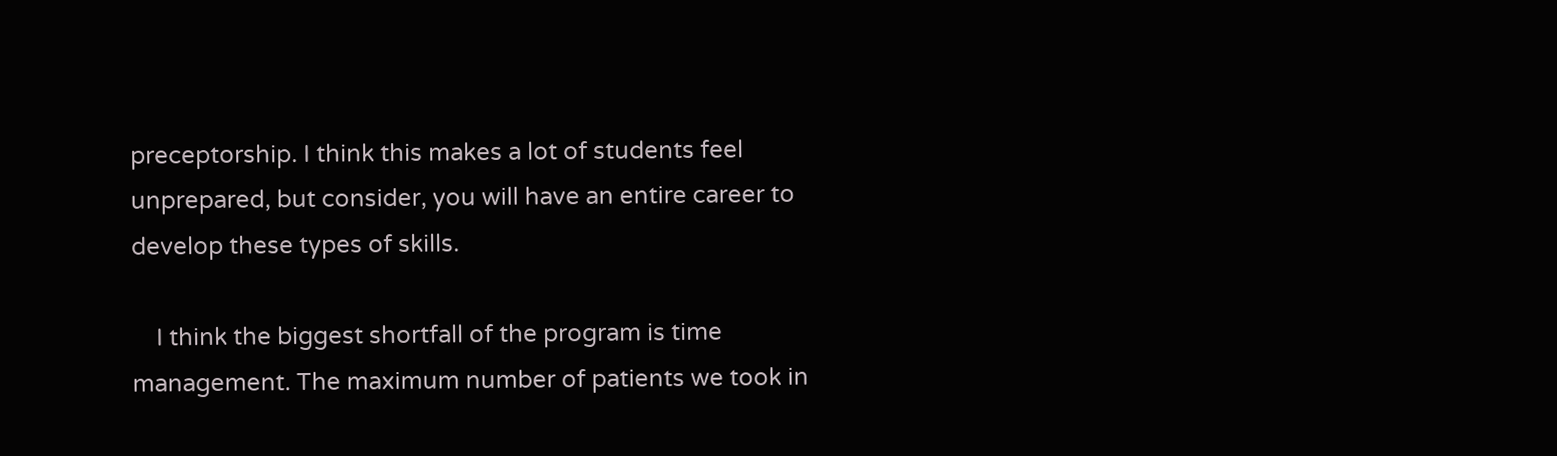preceptorship. I think this makes a lot of students feel unprepared, but consider, you will have an entire career to develop these types of skills.

    I think the biggest shortfall of the program is time management. The maximum number of patients we took in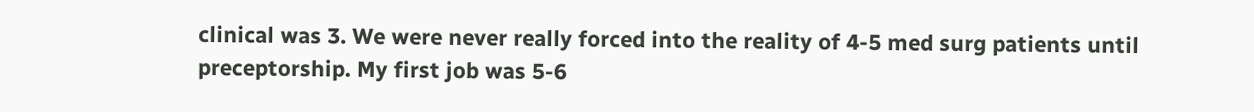clinical was 3. We were never really forced into the reality of 4-5 med surg patients until preceptorship. My first job was 5-6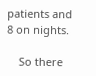patients and 8 on nights.

    So there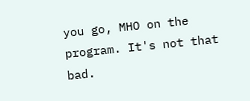you go, MHO on the program. It's not that bad.